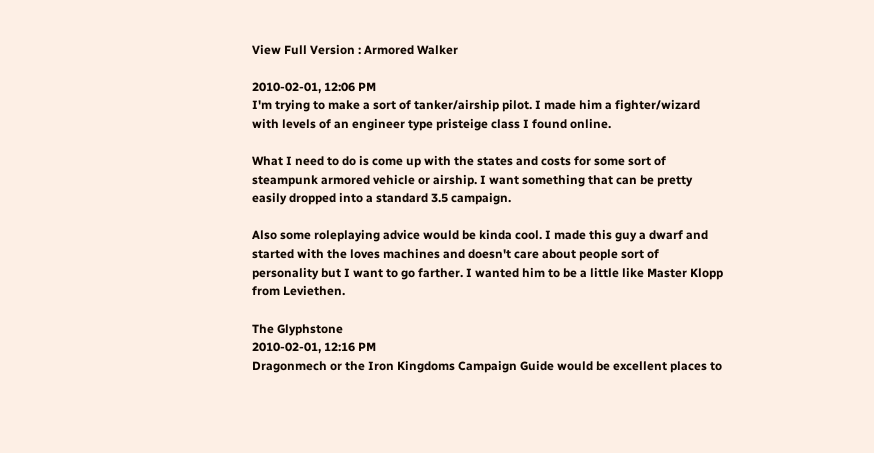View Full Version : Armored Walker

2010-02-01, 12:06 PM
I'm trying to make a sort of tanker/airship pilot. I made him a fighter/wizard with levels of an engineer type pristeige class I found online.

What I need to do is come up with the states and costs for some sort of steampunk armored vehicle or airship. I want something that can be pretty easily dropped into a standard 3.5 campaign.

Also some roleplaying advice would be kinda cool. I made this guy a dwarf and started with the loves machines and doesn't care about people sort of personality but I want to go farther. I wanted him to be a little like Master Klopp from Leviethen.

The Glyphstone
2010-02-01, 12:16 PM
Dragonmech or the Iron Kingdoms Campaign Guide would be excellent places to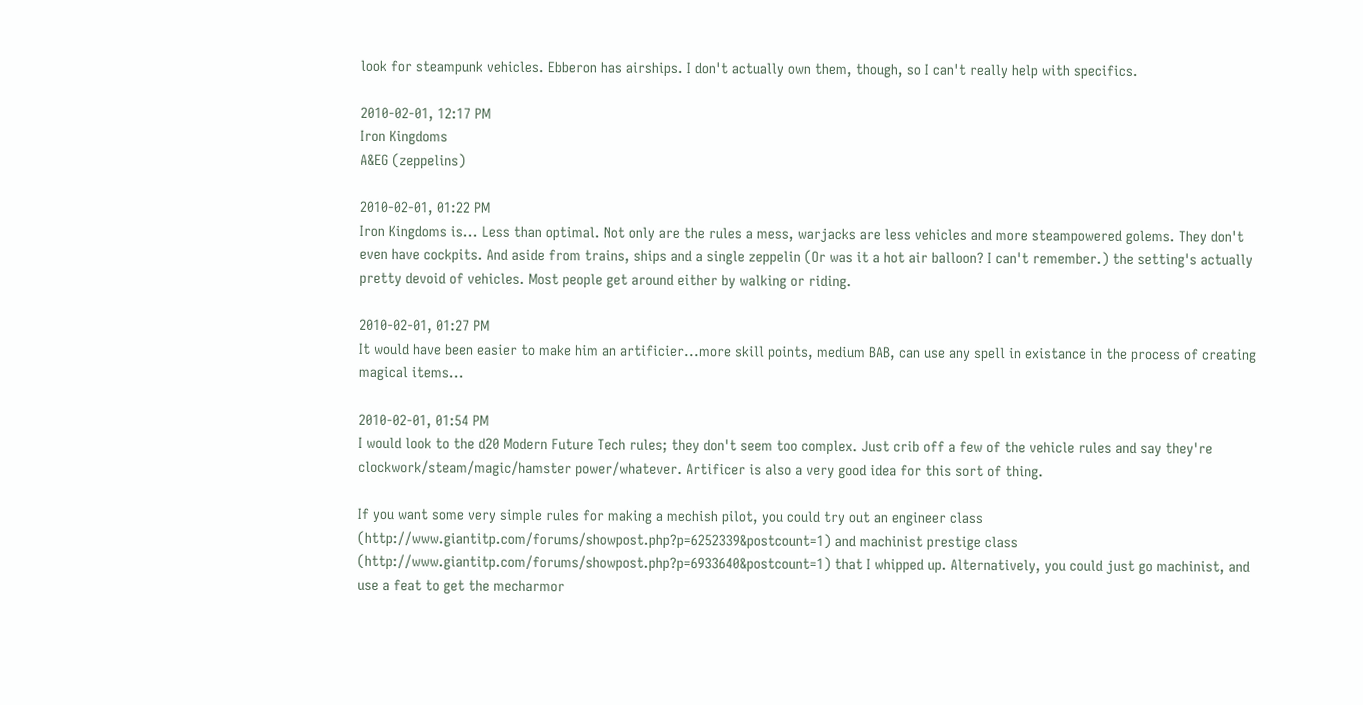look for steampunk vehicles. Ebberon has airships. I don't actually own them, though, so I can't really help with specifics.

2010-02-01, 12:17 PM
Iron Kingdoms
A&EG (zeppelins)

2010-02-01, 01:22 PM
Iron Kingdoms is... Less than optimal. Not only are the rules a mess, warjacks are less vehicles and more steampowered golems. They don't even have cockpits. And aside from trains, ships and a single zeppelin (Or was it a hot air balloon? I can't remember.) the setting's actually pretty devoid of vehicles. Most people get around either by walking or riding.

2010-02-01, 01:27 PM
It would have been easier to make him an artificier...more skill points, medium BAB, can use any spell in existance in the process of creating magical items...

2010-02-01, 01:54 PM
I would look to the d20 Modern Future Tech rules; they don't seem too complex. Just crib off a few of the vehicle rules and say they're clockwork/steam/magic/hamster power/whatever. Artificer is also a very good idea for this sort of thing.

If you want some very simple rules for making a mechish pilot, you could try out an engineer class (http://www.giantitp.com/forums/showpost.php?p=6252339&postcount=1) and machinist prestige class (http://www.giantitp.com/forums/showpost.php?p=6933640&postcount=1) that I whipped up. Alternatively, you could just go machinist, and use a feat to get the mecharmor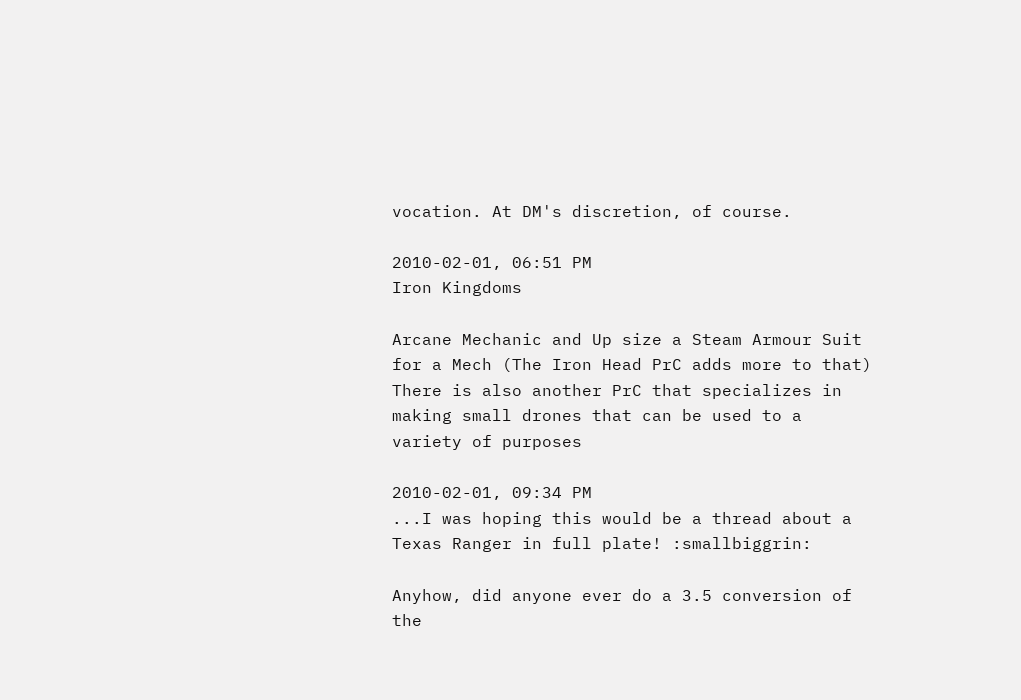vocation. At DM's discretion, of course.

2010-02-01, 06:51 PM
Iron Kingdoms

Arcane Mechanic and Up size a Steam Armour Suit for a Mech (The Iron Head PrC adds more to that)
There is also another PrC that specializes in making small drones that can be used to a variety of purposes

2010-02-01, 09:34 PM
...I was hoping this would be a thread about a Texas Ranger in full plate! :smallbiggrin:

Anyhow, did anyone ever do a 3.5 conversion of the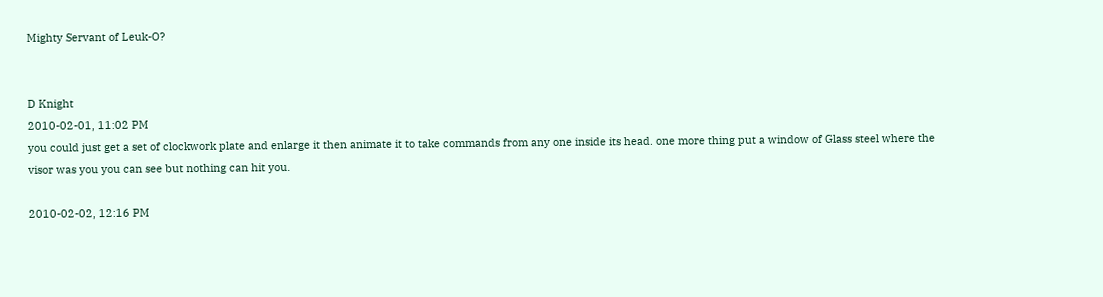Mighty Servant of Leuk-O?


D Knight
2010-02-01, 11:02 PM
you could just get a set of clockwork plate and enlarge it then animate it to take commands from any one inside its head. one more thing put a window of Glass steel where the visor was you you can see but nothing can hit you.

2010-02-02, 12:16 PM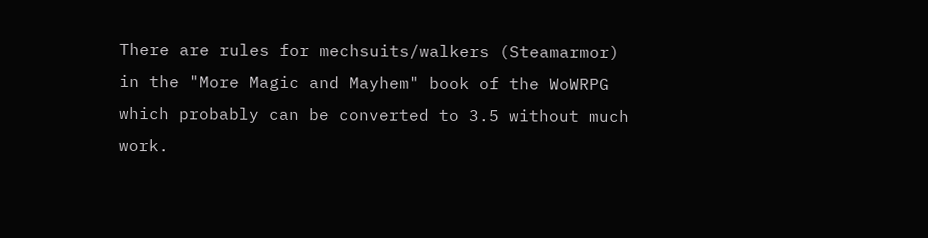There are rules for mechsuits/walkers (Steamarmor) in the "More Magic and Mayhem" book of the WoWRPG which probably can be converted to 3.5 without much work.